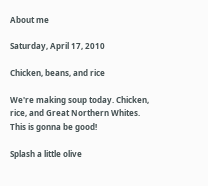About me

Saturday, April 17, 2010

Chicken, beans, and rice

We're making soup today. Chicken, rice, and Great Northern Whites. This is gonna be good!

Splash a little olive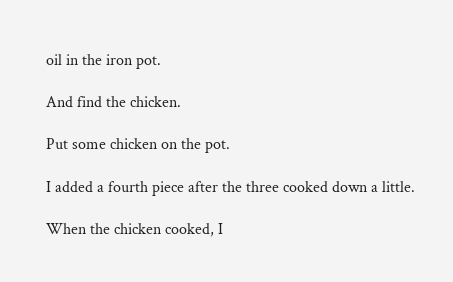oil in the iron pot.

And find the chicken.

Put some chicken on the pot.

I added a fourth piece after the three cooked down a little.

When the chicken cooked, I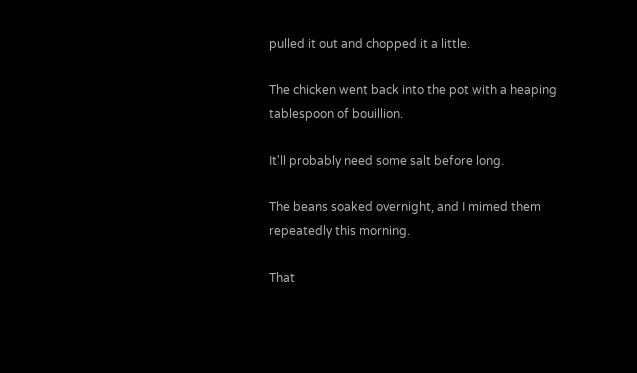pulled it out and chopped it a little.

The chicken went back into the pot with a heaping tablespoon of bouillion.

It'll probably need some salt before long.

The beans soaked overnight, and I mimed them repeatedly this morning.

That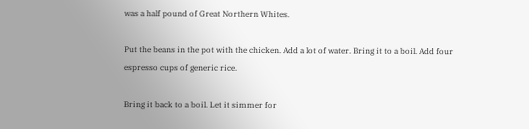was a half pound of Great Northern Whites.

Put the beans in the pot with the chicken. Add a lot of water. Bring it to a boil. Add four espresso cups of generic rice.

Bring it back to a boil. Let it simmer for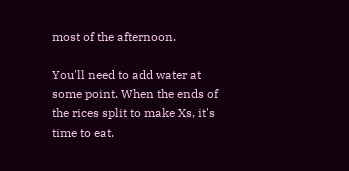most of the afternoon.

You'll need to add water at some point. When the ends of the rices split to make Xs, it's time to eat.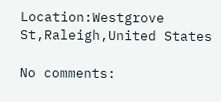Location:Westgrove St,Raleigh,United States

No comments: